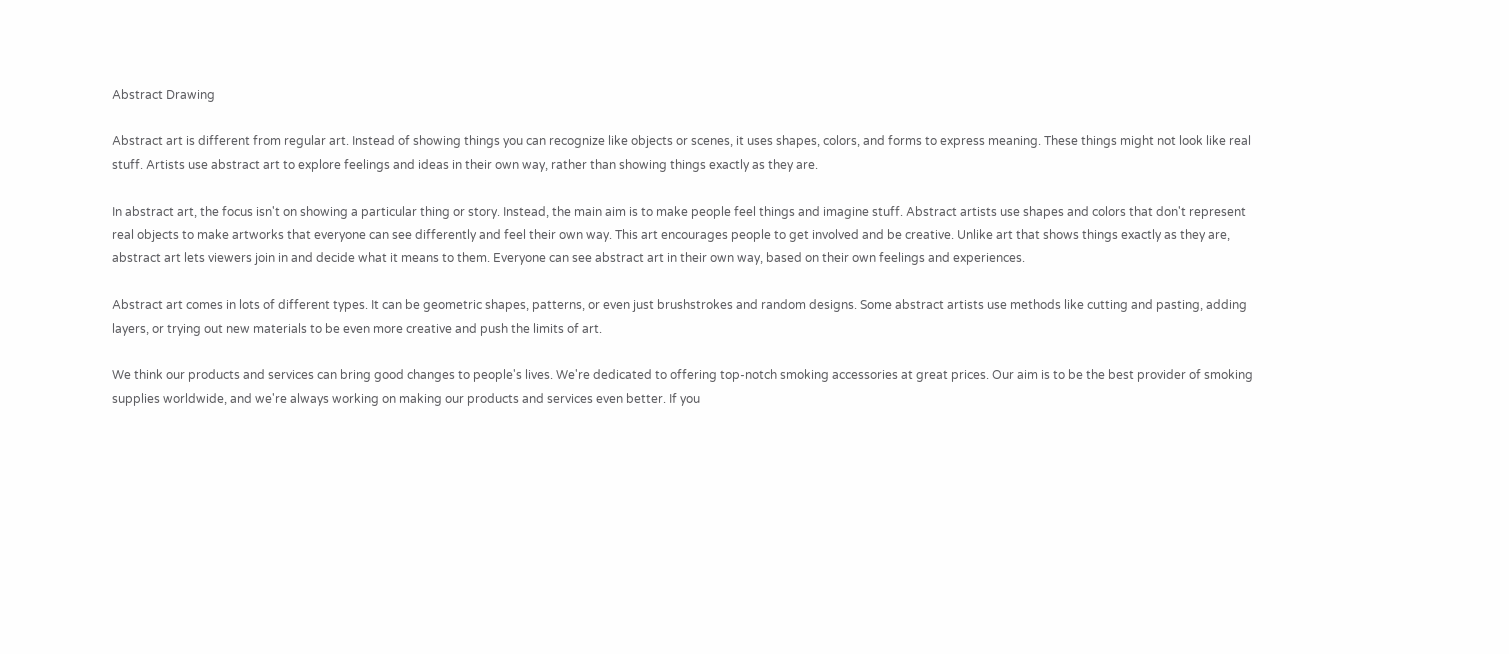Abstract Drawing

Abstract art is different from regular art. Instead of showing things you can recognize like objects or scenes, it uses shapes, colors, and forms to express meaning. These things might not look like real stuff. Artists use abstract art to explore feelings and ideas in their own way, rather than showing things exactly as they are.

In abstract art, the focus isn't on showing a particular thing or story. Instead, the main aim is to make people feel things and imagine stuff. Abstract artists use shapes and colors that don't represent real objects to make artworks that everyone can see differently and feel their own way. This art encourages people to get involved and be creative. Unlike art that shows things exactly as they are, abstract art lets viewers join in and decide what it means to them. Everyone can see abstract art in their own way, based on their own feelings and experiences.

Abstract art comes in lots of different types. It can be geometric shapes, patterns, or even just brushstrokes and random designs. Some abstract artists use methods like cutting and pasting, adding layers, or trying out new materials to be even more creative and push the limits of art.

We think our products and services can bring good changes to people's lives. We're dedicated to offering top-notch smoking accessories at great prices. Our aim is to be the best provider of smoking supplies worldwide, and we're always working on making our products and services even better. If you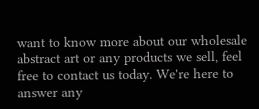want to know more about our wholesale abstract art or any products we sell, feel free to contact us today. We're here to answer any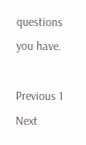questions you have.

Previous 1 Next